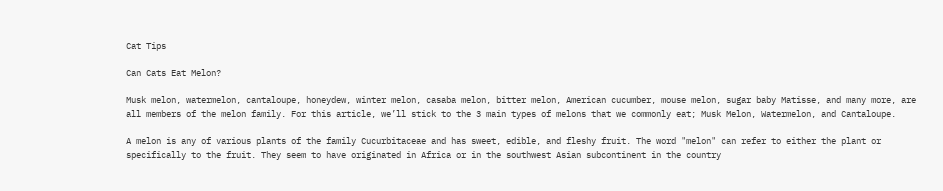Cat Tips

Can Cats Eat Melon?

Musk melon, watermelon, cantaloupe, honeydew, winter melon, casaba melon, bitter melon, American cucumber, mouse melon, sugar baby Matisse, and many more, are all members of the melon family. For this article, we’ll stick to the 3 main types of melons that we commonly eat; Musk Melon, Watermelon, and Cantaloupe.

A melon is any of various plants of the family Cucurbitaceae and has sweet, edible, and fleshy fruit. The word "melon" can refer to either the plant or specifically to the fruit. They seem to have originated in Africa or in the southwest Asian subcontinent in the country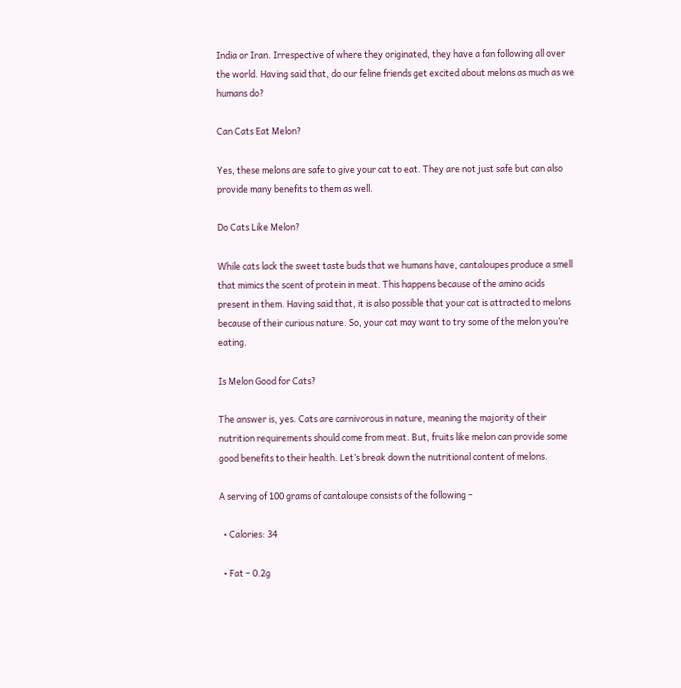India or Iran. Irrespective of where they originated, they have a fan following all over the world. Having said that, do our feline friends get excited about melons as much as we humans do?

Can Cats Eat Melon?

Yes, these melons are safe to give your cat to eat. They are not just safe but can also provide many benefits to them as well.

Do Cats Like Melon?

While cats lack the sweet taste buds that we humans have, cantaloupes produce a smell that mimics the scent of protein in meat. This happens because of the amino acids present in them. Having said that, it is also possible that your cat is attracted to melons because of their curious nature. So, your cat may want to try some of the melon you’re eating.

Is Melon Good for Cats?

The answer is, yes. Cats are carnivorous in nature, meaning the majority of their nutrition requirements should come from meat. But, fruits like melon can provide some good benefits to their health. Let’s break down the nutritional content of melons.

A serving of 100 grams of cantaloupe consists of the following –

  • Calories: 34

  • Fat – 0.2g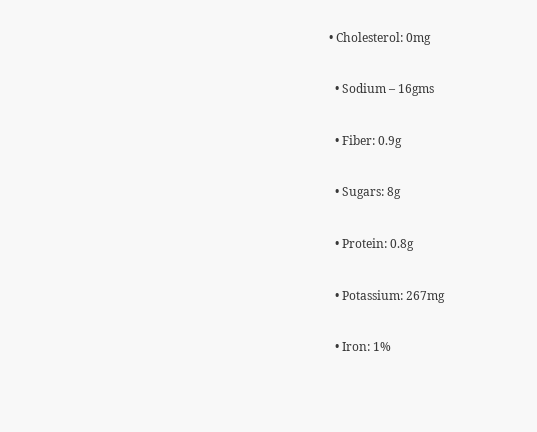• Cholesterol: 0mg

  • Sodium – 16gms

  • Fiber: 0.9g

  • Sugars: 8g

  • Protein: 0.8g

  • Potassium: 267mg

  • Iron: 1%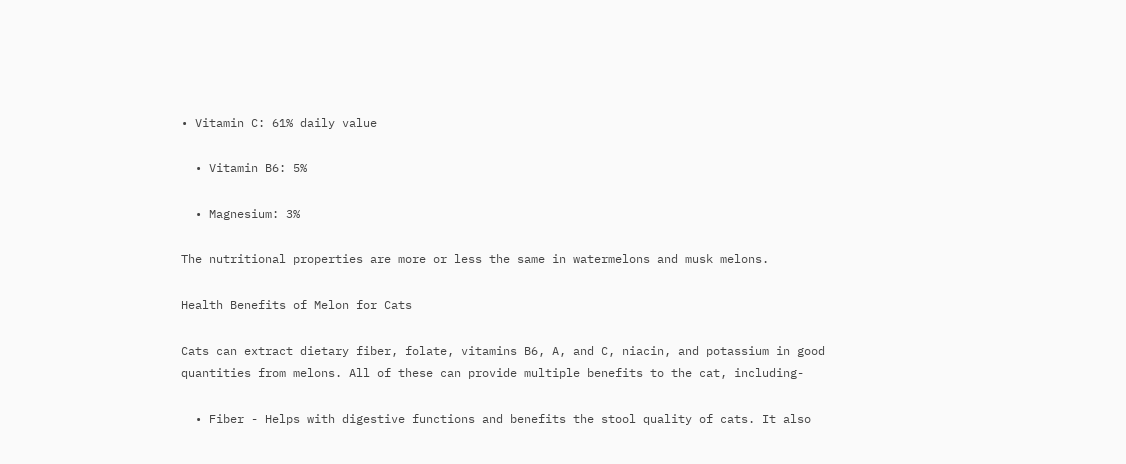• Vitamin C: 61% daily value

  • Vitamin B6: 5%

  • Magnesium: 3%

The nutritional properties are more or less the same in watermelons and musk melons.

Health Benefits of Melon for Cats

Cats can extract dietary fiber, folate, vitamins B6, A, and C, niacin, and potassium in good quantities from melons. All of these can provide multiple benefits to the cat, including-

  • Fiber - Helps with digestive functions and benefits the stool quality of cats. It also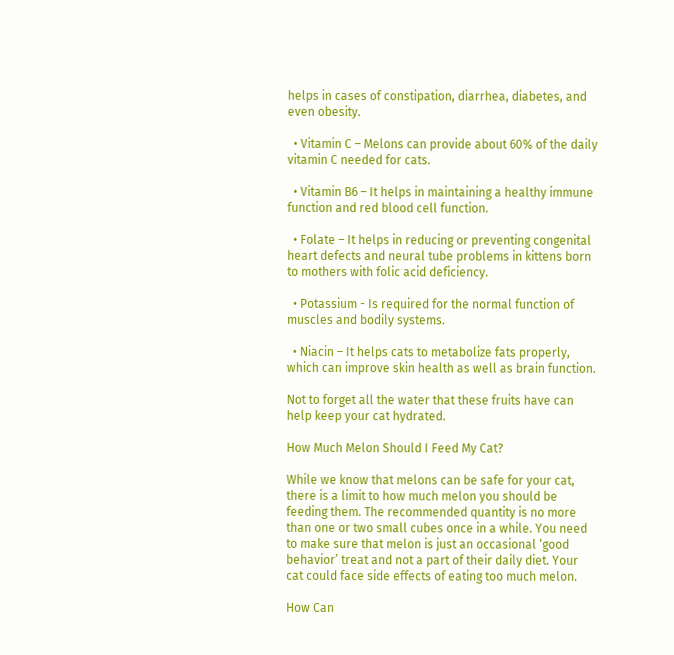helps in cases of constipation, diarrhea, diabetes, and even obesity.

  • Vitamin C – Melons can provide about 60% of the daily vitamin C needed for cats.

  • Vitamin B6 – It helps in maintaining a healthy immune function and red blood cell function.

  • Folate – It helps in reducing or preventing congenital heart defects and neural tube problems in kittens born to mothers with folic acid deficiency.

  • Potassium - Is required for the normal function of muscles and bodily systems.

  • Niacin – It helps cats to metabolize fats properly, which can improve skin health as well as brain function.

Not to forget all the water that these fruits have can help keep your cat hydrated.

How Much Melon Should I Feed My Cat?

While we know that melons can be safe for your cat, there is a limit to how much melon you should be feeding them. The recommended quantity is no more than one or two small cubes once in a while. You need to make sure that melon is just an occasional ‘good behavior’ treat and not a part of their daily diet. Your cat could face side effects of eating too much melon.

How Can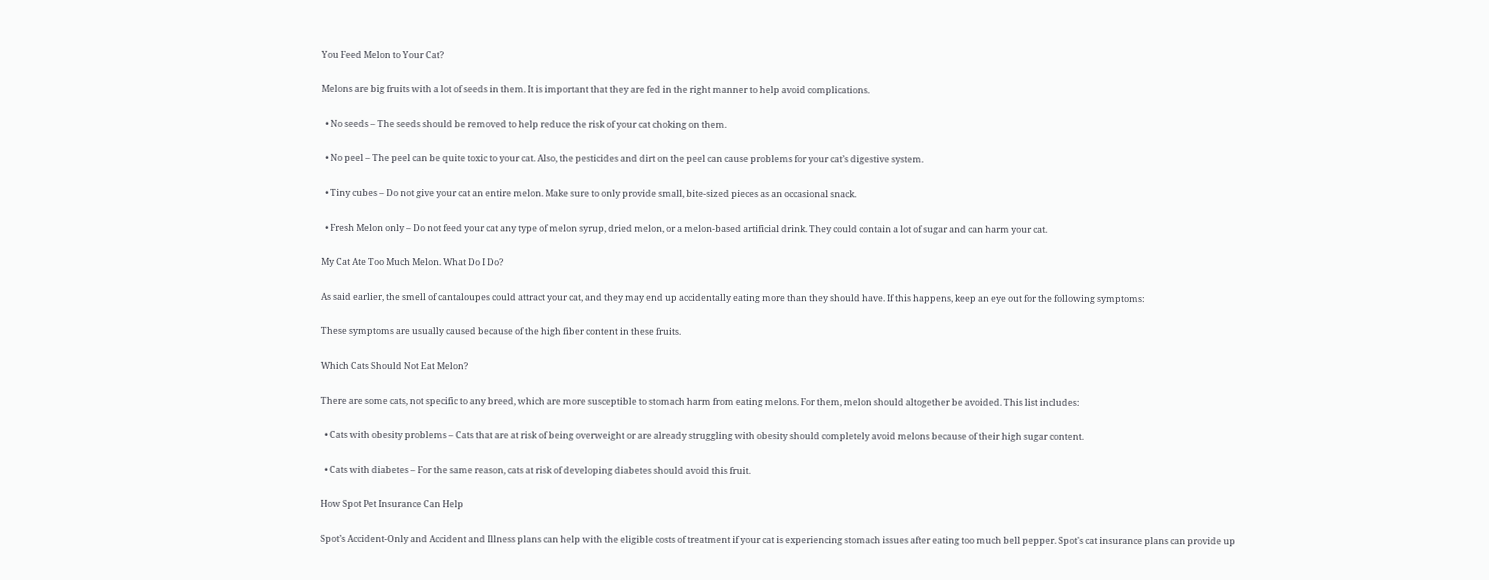You Feed Melon to Your Cat?

Melons are big fruits with a lot of seeds in them. It is important that they are fed in the right manner to help avoid complications.

  • No seeds – The seeds should be removed to help reduce the risk of your cat choking on them.

  • No peel – The peel can be quite toxic to your cat. Also, the pesticides and dirt on the peel can cause problems for your cat’s digestive system.

  • Tiny cubes – Do not give your cat an entire melon. Make sure to only provide small, bite-sized pieces as an occasional snack.

  • Fresh Melon only – Do not feed your cat any type of melon syrup, dried melon, or a melon-based artificial drink. They could contain a lot of sugar and can harm your cat.

My Cat Ate Too Much Melon. What Do I Do?

As said earlier, the smell of cantaloupes could attract your cat, and they may end up accidentally eating more than they should have. If this happens, keep an eye out for the following symptoms:

These symptoms are usually caused because of the high fiber content in these fruits.

Which Cats Should Not Eat Melon?

There are some cats, not specific to any breed, which are more susceptible to stomach harm from eating melons. For them, melon should altogether be avoided. This list includes:

  • Cats with obesity problems – Cats that are at risk of being overweight or are already struggling with obesity should completely avoid melons because of their high sugar content.

  • Cats with diabetes – For the same reason, cats at risk of developing diabetes should avoid this fruit.

How Spot Pet Insurance Can Help

Spot’s Accident-Only and Accident and Illness plans can help with the eligible costs of treatment if your cat is experiencing stomach issues after eating too much bell pepper. Spot's cat insurance plans can provide up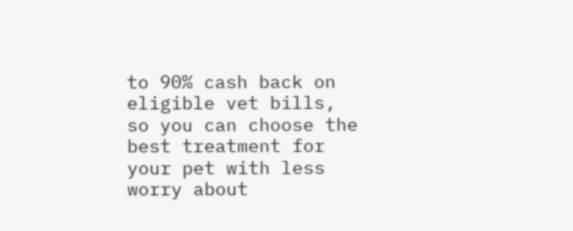to 90% cash back on eligible vet bills, so you can choose the best treatment for your pet with less worry about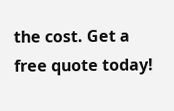the cost. Get a free quote today!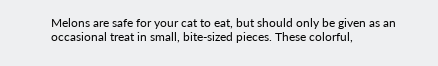Melons are safe for your cat to eat, but should only be given as an occasional treat in small, bite-sized pieces. These colorful,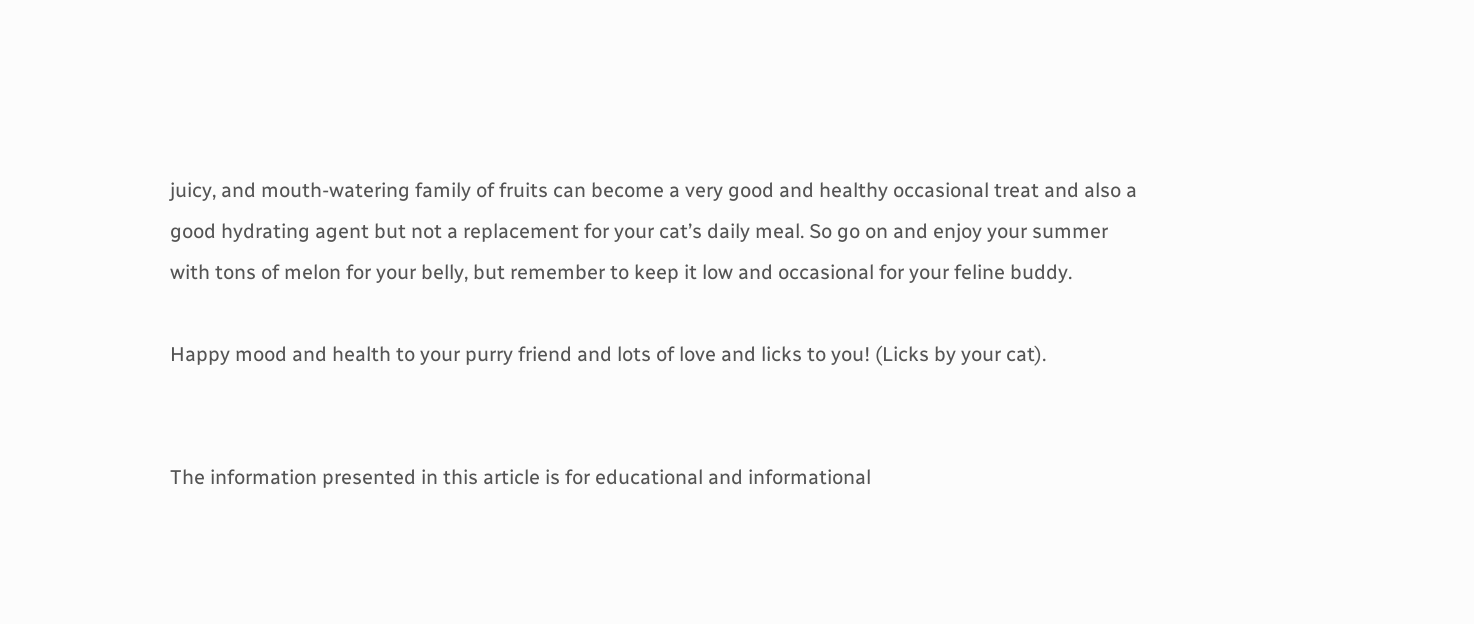juicy, and mouth-watering family of fruits can become a very good and healthy occasional treat and also a good hydrating agent but not a replacement for your cat’s daily meal. So go on and enjoy your summer with tons of melon for your belly, but remember to keep it low and occasional for your feline buddy.

Happy mood and health to your purry friend and lots of love and licks to you! (Licks by your cat).


The information presented in this article is for educational and informational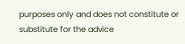purposes only and does not constitute or substitute for the advice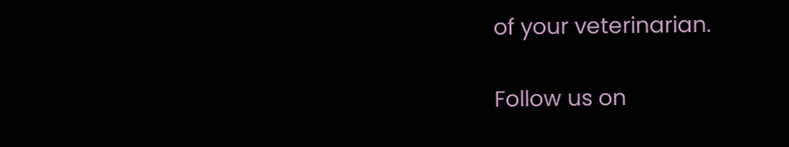of your veterinarian.

Follow us on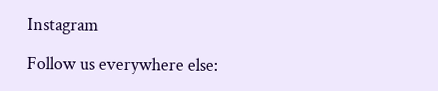Instagram

Follow us everywhere else: